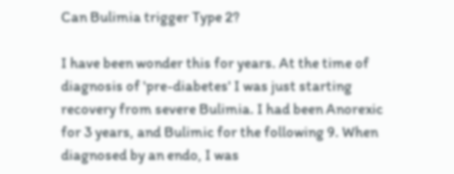Can Bulimia trigger Type 2?

I have been wonder this for years. At the time of diagnosis of 'pre-diabetes' I was just starting recovery from severe Bulimia. I had been Anorexic for 3 years, and Bulimic for the following 9. When diagnosed by an endo, I was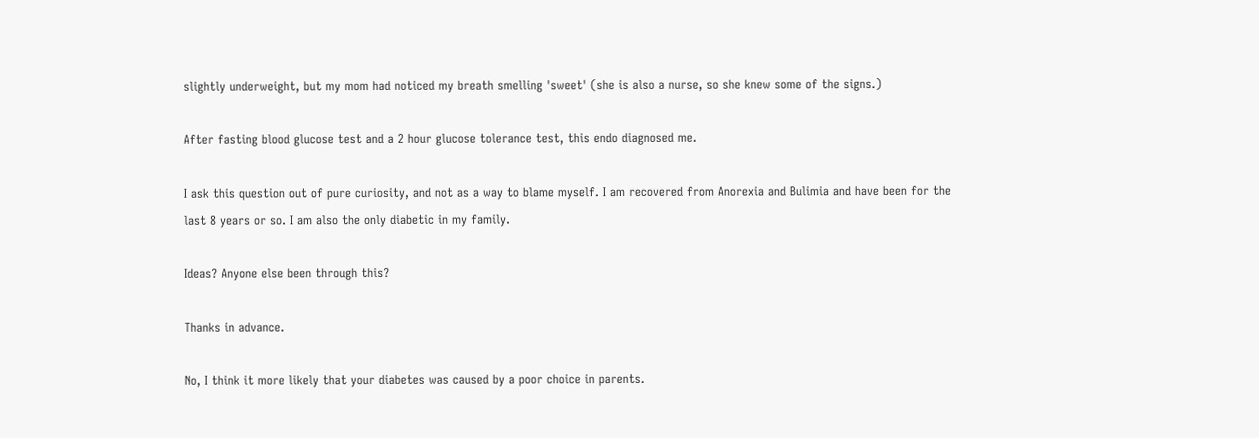slightly underweight, but my mom had noticed my breath smelling 'sweet' (she is also a nurse, so she knew some of the signs.)

After fasting blood glucose test and a 2 hour glucose tolerance test, this endo diagnosed me.

I ask this question out of pure curiosity, and not as a way to blame myself. I am recovered from Anorexia and Bulimia and have been for the last 8 years or so. I am also the only diabetic in my family.

Ideas? Anyone else been through this?

Thanks in advance.

No, I think it more likely that your diabetes was caused by a poor choice in parents.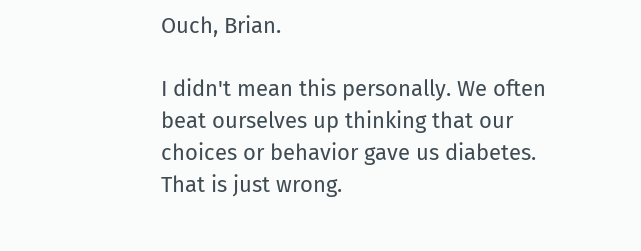Ouch, Brian.

I didn't mean this personally. We often beat ourselves up thinking that our choices or behavior gave us diabetes. That is just wrong.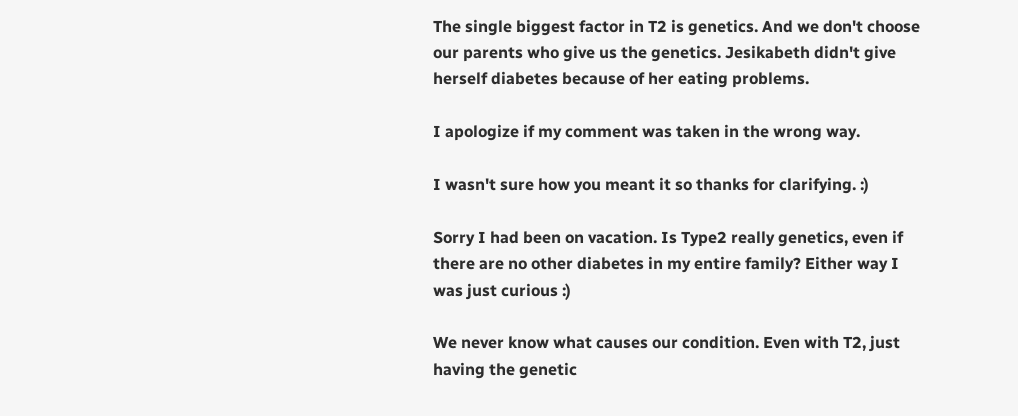The single biggest factor in T2 is genetics. And we don't choose our parents who give us the genetics. Jesikabeth didn't give herself diabetes because of her eating problems.

I apologize if my comment was taken in the wrong way.

I wasn't sure how you meant it so thanks for clarifying. :)

Sorry I had been on vacation. Is Type2 really genetics, even if there are no other diabetes in my entire family? Either way I was just curious :)

We never know what causes our condition. Even with T2, just having the genetic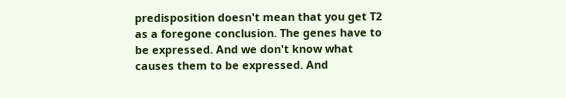predisposition doesn't mean that you get T2 as a foregone conclusion. The genes have to be expressed. And we don't know what causes them to be expressed. And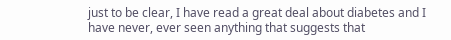just to be clear, I have read a great deal about diabetes and I have never, ever seen anything that suggests that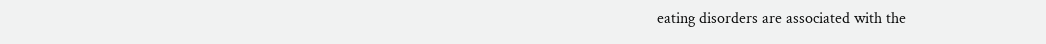eating disorders are associated with the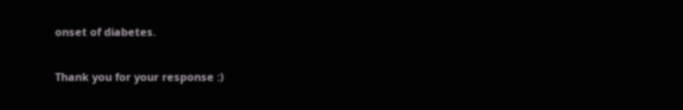onset of diabetes.

Thank you for your response :)